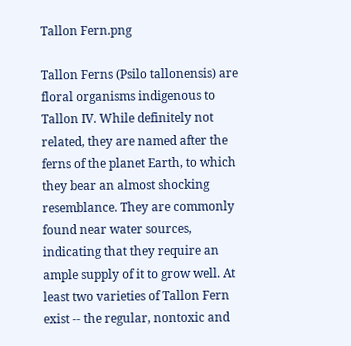Tallon Fern.png

Tallon Ferns (Psilo tallonensis) are floral organisms indigenous to Tallon IV. While definitely not related, they are named after the ferns of the planet Earth, to which they bear an almost shocking resemblance. They are commonly found near water sources, indicating that they require an ample supply of it to grow well. At least two varieties of Tallon Fern exist -- the regular, nontoxic and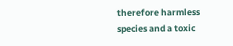therefore harmless species and a toxic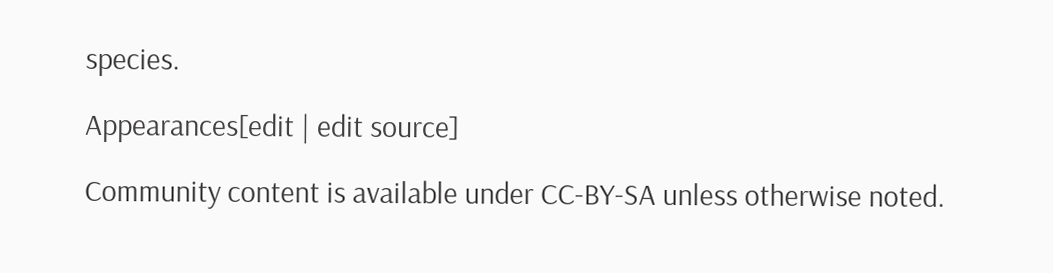species.

Appearances[edit | edit source]

Community content is available under CC-BY-SA unless otherwise noted.